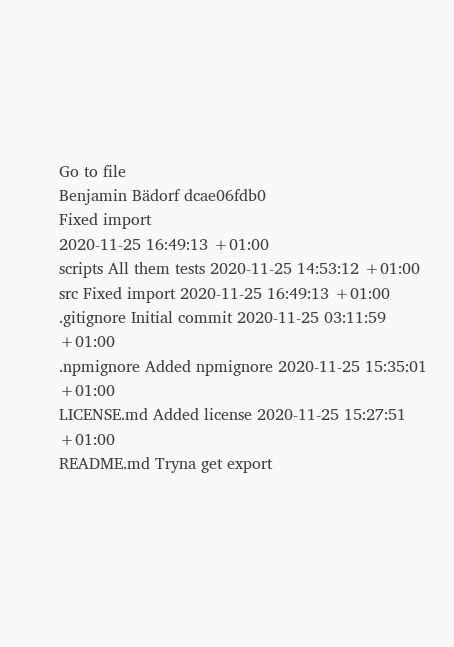Go to file
Benjamin Bädorf dcae06fdb0
Fixed import
2020-11-25 16:49:13 +01:00
scripts All them tests 2020-11-25 14:53:12 +01:00
src Fixed import 2020-11-25 16:49:13 +01:00
.gitignore Initial commit 2020-11-25 03:11:59 +01:00
.npmignore Added npmignore 2020-11-25 15:35:01 +01:00
LICENSE.md Added license 2020-11-25 15:27:51 +01:00
README.md Tryna get export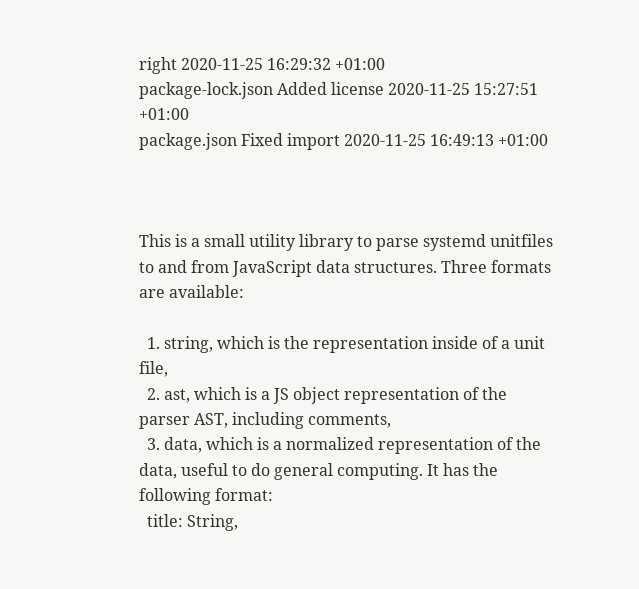right 2020-11-25 16:29:32 +01:00
package-lock.json Added license 2020-11-25 15:27:51 +01:00
package.json Fixed import 2020-11-25 16:49:13 +01:00



This is a small utility library to parse systemd unitfiles to and from JavaScript data structures. Three formats are available:

  1. string, which is the representation inside of a unit file,
  2. ast, which is a JS object representation of the parser AST, including comments,
  3. data, which is a normalized representation of the data, useful to do general computing. It has the following format:
  title: String,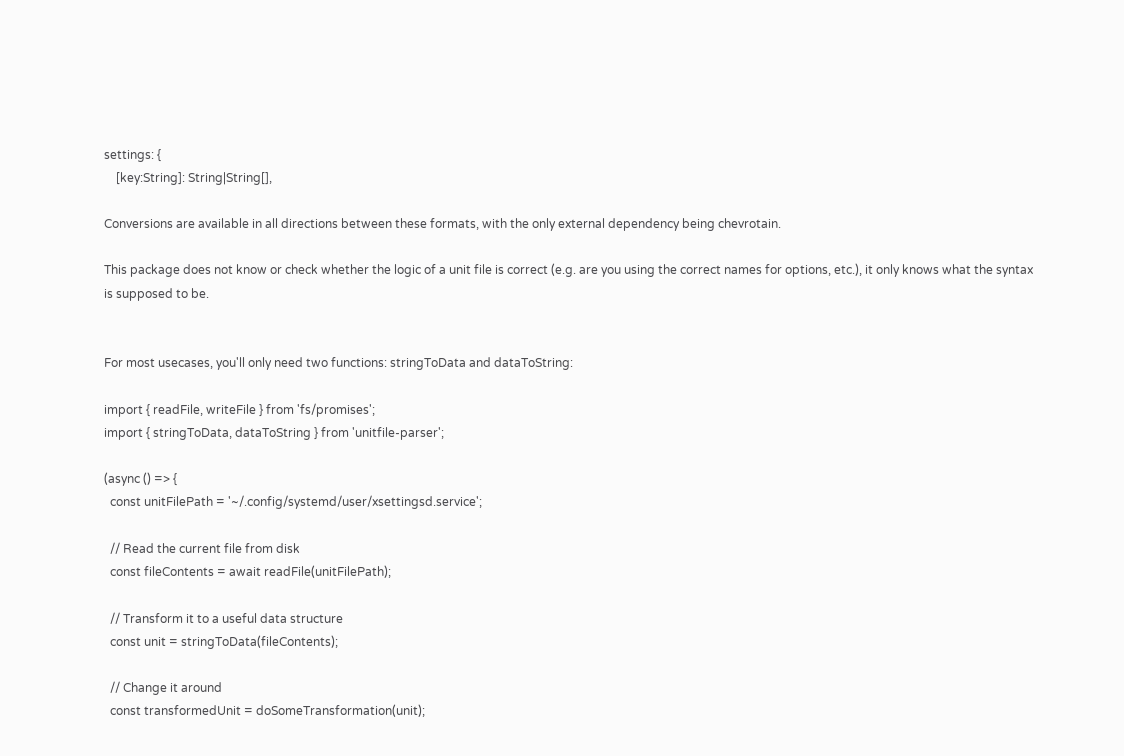settings: {
    [key:String]: String|String[],

Conversions are available in all directions between these formats, with the only external dependency being chevrotain.

This package does not know or check whether the logic of a unit file is correct (e.g. are you using the correct names for options, etc.), it only knows what the syntax is supposed to be.


For most usecases, you'll only need two functions: stringToData and dataToString:

import { readFile, writeFile } from 'fs/promises';
import { stringToData, dataToString } from 'unitfile-parser';

(async () => {
  const unitFilePath = '~/.config/systemd/user/xsettingsd.service';

  // Read the current file from disk
  const fileContents = await readFile(unitFilePath);

  // Transform it to a useful data structure
  const unit = stringToData(fileContents);

  // Change it around
  const transformedUnit = doSomeTransformation(unit);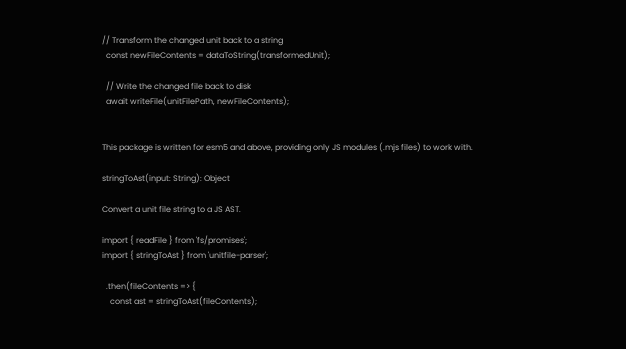// Transform the changed unit back to a string
  const newFileContents = dataToString(transformedUnit);

  // Write the changed file back to disk
  await writeFile(unitFilePath, newFileContents);


This package is written for esm5 and above, providing only JS modules (.mjs files) to work with.

stringToAst(input: String): Object

Convert a unit file string to a JS AST.

import { readFile } from 'fs/promises';
import { stringToAst } from 'unitfile-parser';

  .then(fileContents => {
    const ast = stringToAst(fileContents);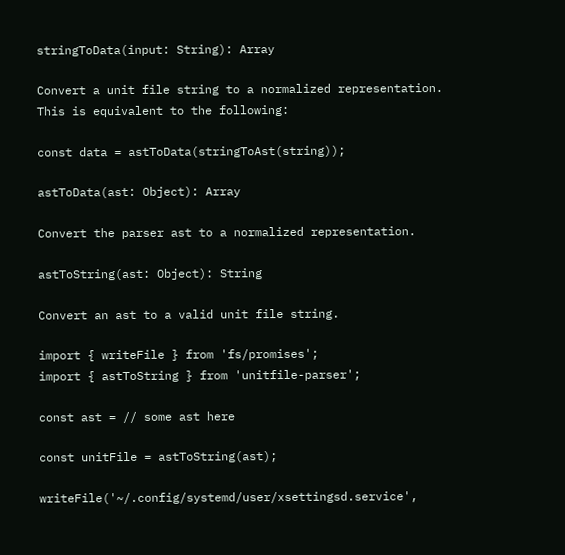stringToData(input: String): Array

Convert a unit file string to a normalized representation. This is equivalent to the following:

const data = astToData(stringToAst(string));

astToData(ast: Object): Array

Convert the parser ast to a normalized representation.

astToString(ast: Object): String

Convert an ast to a valid unit file string.

import { writeFile } from 'fs/promises';
import { astToString } from 'unitfile-parser';

const ast = // some ast here

const unitFile = astToString(ast);

writeFile('~/.config/systemd/user/xsettingsd.service',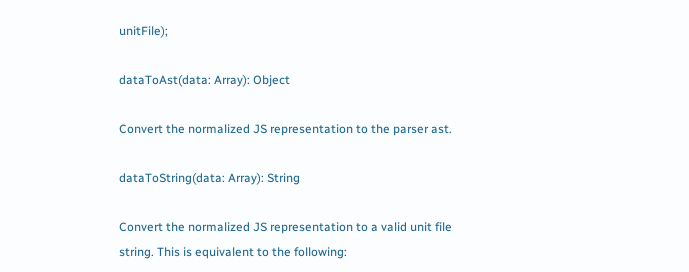unitFile);

dataToAst(data: Array): Object

Convert the normalized JS representation to the parser ast.

dataToString(data: Array): String

Convert the normalized JS representation to a valid unit file string. This is equivalent to the following: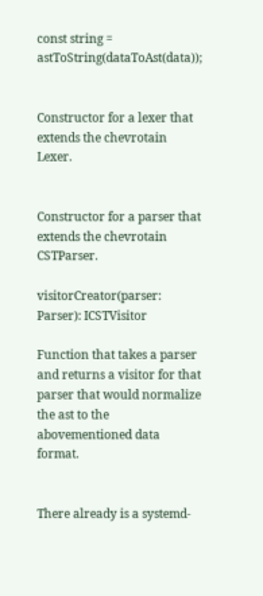const string = astToString(dataToAst(data));


Constructor for a lexer that extends the chevrotain Lexer.


Constructor for a parser that extends the chevrotain CSTParser.

visitorCreator(parser: Parser): ICSTVisitor

Function that takes a parser and returns a visitor for that parser that would normalize the ast to the abovementioned data format.


There already is a systemd-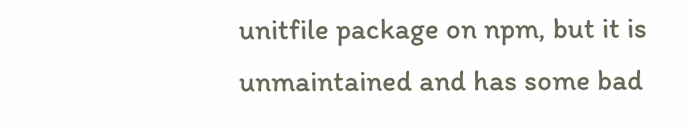unitfile package on npm, but it is unmaintained and has some bad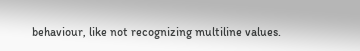behaviour, like not recognizing multiline values.